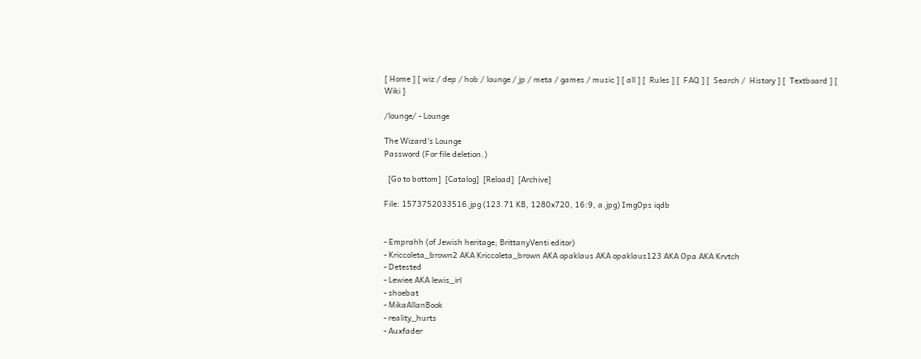[ Home ] [ wiz / dep / hob / lounge / jp / meta / games / music ] [ all ] [  Rules ] [  FAQ ] [  Search /  History ] [  Textboard ] [  Wiki ]

/lounge/ - Lounge

The Wizard's Lounge
Password (For file deletion.)

  [Go to bottom]  [Catalog]  [Reload]  [Archive]

File: 1573752033516.jpg (123.71 KB, 1280x720, 16:9, a.jpg) ImgOps iqdb


- Emprahh (of Jewish heritage; BrittanyVenti editor)
- Kriccoleta_brown2 AKA Kriccoleta_brown AKA opaklaus AKA opaklaus123 AKA Opa AKA Krvtch
- Detested
- Lewiee AKA lewis_irl
- shoebat
- MikaAllanBook
- reality_hurts
- Auxfader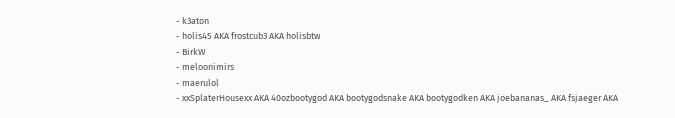- k3aton
- holis45 AKA frostcub3 AKA holisbtw
- BirkW
- meloonimirs
- maerulol
- xxSplaterHousexx AKA 40ozbootygod AKA bootygodsnake AKA bootygodken AKA joebananas_ AKA fsjaeger AKA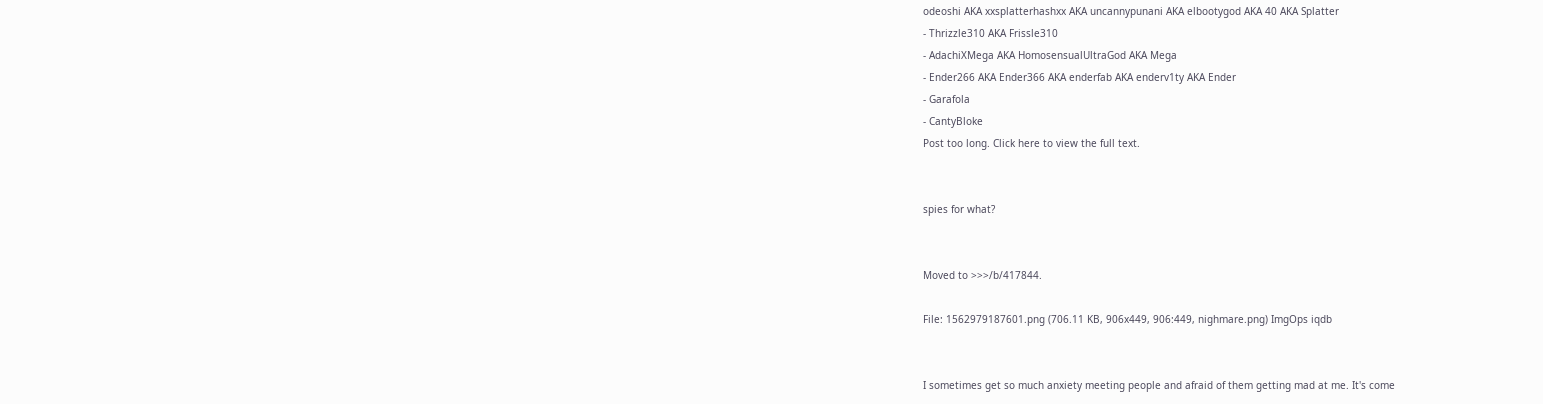odeoshi AKA xxsplatterhashxx AKA uncannypunani AKA elbootygod AKA 40 AKA Splatter
- Thrizzle310 AKA Frissle310
- AdachiXMega AKA HomosensualUltraGod AKA Mega
- Ender266 AKA Ender366 AKA enderfab AKA enderv1ty AKA Ender
- Garafola
- CantyBloke
Post too long. Click here to view the full text.


spies for what?


Moved to >>>/b/417844.

File: 1562979187601.png (706.11 KB, 906x449, 906:449, nighmare.png) ImgOps iqdb


I sometimes get so much anxiety meeting people and afraid of them getting mad at me. It's come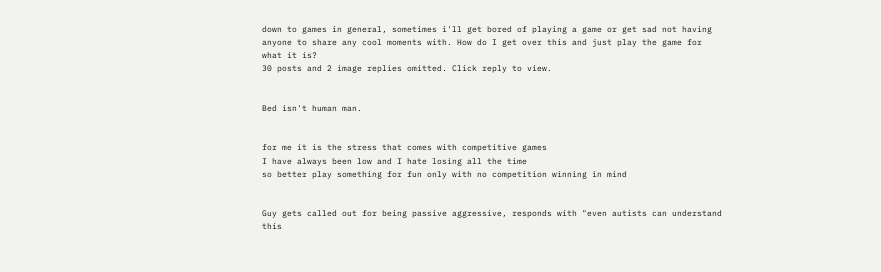down to games in general, sometimes i'll get bored of playing a game or get sad not having anyone to share any cool moments with. How do I get over this and just play the game for what it is?
30 posts and 2 image replies omitted. Click reply to view.


Bed isn't human man.


for me it is the stress that comes with competitive games
I have always been low and I hate losing all the time
so better play something for fun only with no competition winning in mind


Guy gets called out for being passive aggressive, responds with "even autists can understand this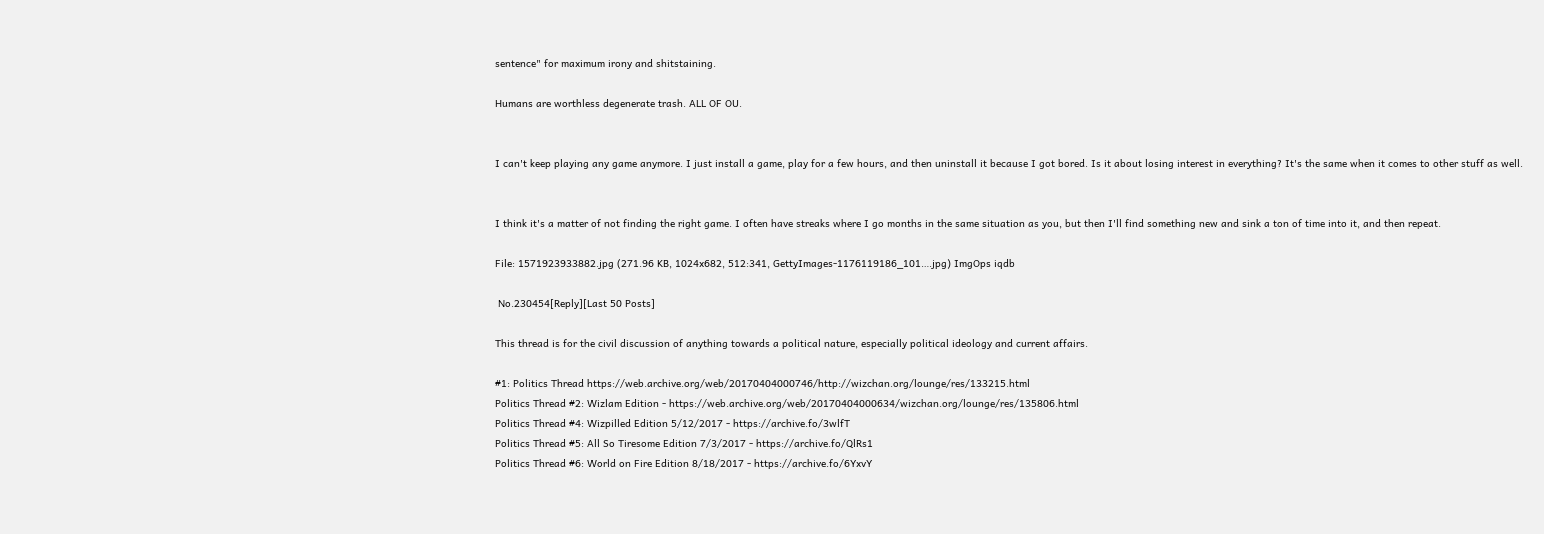sentence" for maximum irony and shitstaining.

Humans are worthless degenerate trash. ALL OF OU.


I can't keep playing any game anymore. I just install a game, play for a few hours, and then uninstall it because I got bored. Is it about losing interest in everything? It's the same when it comes to other stuff as well.


I think it's a matter of not finding the right game. I often have streaks where I go months in the same situation as you, but then I'll find something new and sink a ton of time into it, and then repeat.

File: 1571923933882.jpg (271.96 KB, 1024x682, 512:341, GettyImages-1176119186_101….jpg) ImgOps iqdb

 No.230454[Reply][Last 50 Posts]

This thread is for the civil discussion of anything towards a political nature, especially political ideology and current affairs.

#1: Politics Thread https://web.archive.org/web/20170404000746/http://wizchan.org/lounge/res/133215.html
Politics Thread #2: Wizlam Edition - https://web.archive.org/web/20170404000634/wizchan.org/lounge/res/135806.html
Politics Thread #4: Wizpilled Edition 5/12/2017 - https://archive.fo/3wlfT
Politics Thread #5: All So Tiresome Edition 7/3/2017 - https://archive.fo/QlRs1
Politics Thread #6: World on Fire Edition 8/18/2017 - https://archive.fo/6YxvY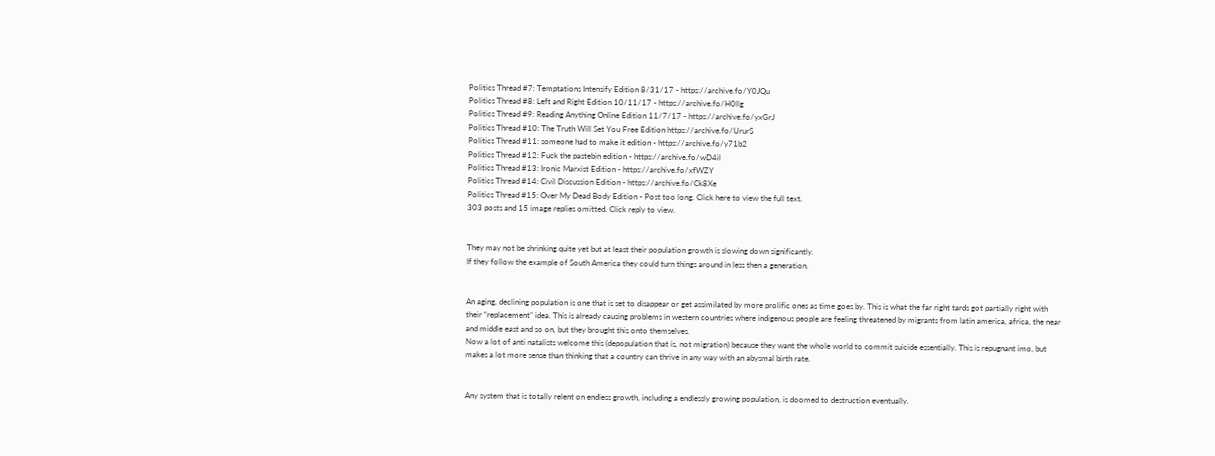Politics Thread #7: Temptations Intensify Edition 8/31/17 - https://archive.fo/Y0JQu
Politics Thread #8: Left and Right Edition 10/11/17 - https://archive.fo/H0llg
Politics Thread #9: Reading Anything Online Edition 11/7/17 - https://archive.fo/yxGrJ
Politics Thread #10: The Truth Will Set You Free Edition https://archive.fo/UrurS
Politics Thread #11: someone had to make it edition - https://archive.fo/y71b2
Politics Thread #12: Fuck the pastebin edition - https://archive.fo/wD4il
Politics Thread #13: Ironic Marxist Edition - https://archive.fo/xfWZY
Politics Thread #14: Civil Discussion Edition - https://archive.fo/Ck8Xe
Politics Thread #15: Over My Dead Body Edition - Post too long. Click here to view the full text.
303 posts and 15 image replies omitted. Click reply to view.


They may not be shrinking quite yet but at least their population growth is slowing down significantly.
If they follow the example of South America they could turn things around in less then a generation.


An aging, declining population is one that is set to disappear or get assimilated by more prolific ones as time goes by. This is what the far right tards got partially right with their “replacement” idea. This is already causing problems in western countries where indigenous people are feeling threatened by migrants from latin america, africa, the near and middle east and so on, but they brought this onto themselves.
Now a lot of anti natalists welcome this (depopulation that is, not migration) because they want the whole world to commit suicide essentially. This is repugnant imo, but makes a lot more sense than thinking that a country can thrive in any way with an abysmal birth rate.


Any system that is totally relent on endless growth, including a endlessly growing population, is doomed to destruction eventually.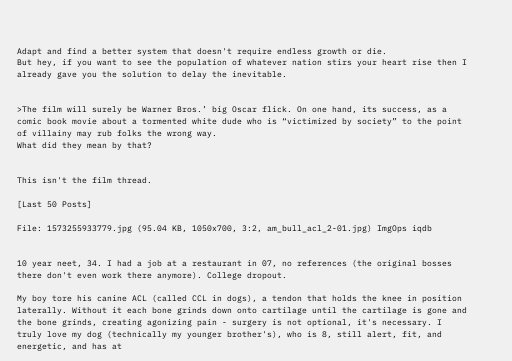Adapt and find a better system that doesn't require endless growth or die.
But hey, if you want to see the population of whatever nation stirs your heart rise then I already gave you the solution to delay the inevitable.


>The film will surely be Warner Bros.’ big Oscar flick. On one hand, its success, as a comic book movie about a tormented white dude who is “victimized by society” to the point of villainy may rub folks the wrong way.
What did they mean by that?


This isn't the film thread.

[Last 50 Posts]

File: 1573255933779.jpg (95.04 KB, 1050x700, 3:2, am_bull_acl_2-01.jpg) ImgOps iqdb


10 year neet, 34. I had a job at a restaurant in 07, no references (the original bosses there don't even work there anymore). College dropout.

My boy tore his canine ACL (called CCL in dogs), a tendon that holds the knee in position laterally. Without it each bone grinds down onto cartilage until the cartilage is gone and the bone grinds, creating agonizing pain - surgery is not optional, it's necessary. I truly love my dog (technically my younger brother's), who is 8, still alert, fit, and energetic, and has at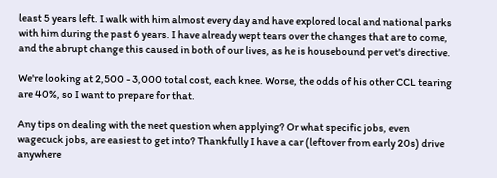least 5 years left. I walk with him almost every day and have explored local and national parks with him during the past 6 years. I have already wept tears over the changes that are to come, and the abrupt change this caused in both of our lives, as he is housebound per vet's directive.

We're looking at 2,500 - 3,000 total cost, each knee. Worse, the odds of his other CCL tearing are 40%, so I want to prepare for that.

Any tips on dealing with the neet question when applying? Or what specific jobs, even wagecuck jobs, are easiest to get into? Thankfully I have a car (leftover from early 20s) drive anywhere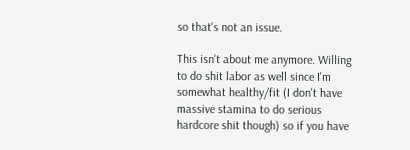so that's not an issue.

This isn't about me anymore. Willing to do shit labor as well since I'm somewhat healthy/fit (I don't have massive stamina to do serious hardcore shit though) so if you have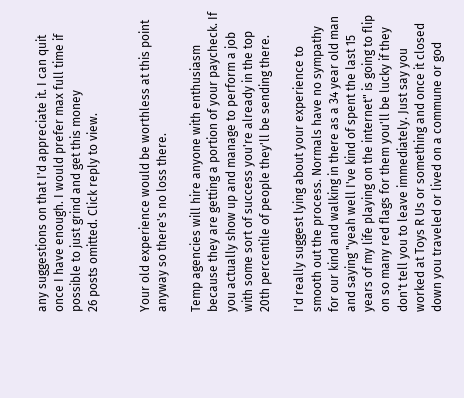any suggestions on that I'd appreciate it. I can quit once I have enough. I would prefer max full time if possible to just grind and get this money
26 posts omitted. Click reply to view.


Your old experience would be worthless at this point anyway so there's no loss there.

Temp agencies will hire anyone with enthusiasm because they are getting a portion of your paycheck. If you actually show up and manage to perform a job with some sort of success you're already in the top 20th percentile of people they'll be sending there.

I'd really suggest lying about your experience to smooth out the process. Normals have no sympathy for our kind and walking in there as a 34 year old man and saying "yeah well I've kind of spent the last 15 years of my life playing on the internet" is going to flip on so many red flags for them you'll be lucky if they don't tell you to leave immediately. Just say you worked at Toys R Us or something and once it closed down you traveled or lived on a commune or god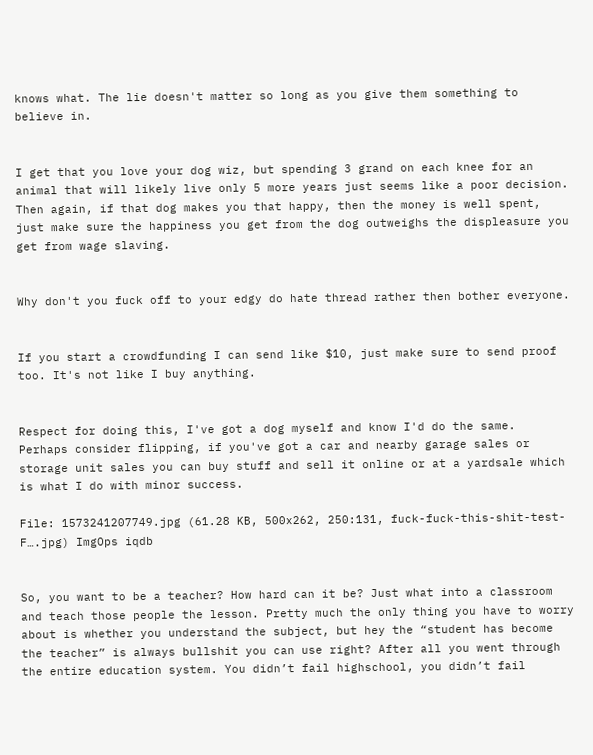knows what. The lie doesn't matter so long as you give them something to believe in.


I get that you love your dog wiz, but spending 3 grand on each knee for an animal that will likely live only 5 more years just seems like a poor decision. Then again, if that dog makes you that happy, then the money is well spent, just make sure the happiness you get from the dog outweighs the displeasure you get from wage slaving.


Why don't you fuck off to your edgy do hate thread rather then bother everyone.


If you start a crowdfunding I can send like $10, just make sure to send proof too. It's not like I buy anything.


Respect for doing this, I've got a dog myself and know I'd do the same.
Perhaps consider flipping, if you've got a car and nearby garage sales or storage unit sales you can buy stuff and sell it online or at a yardsale which is what I do with minor success.

File: 1573241207749.jpg (61.28 KB, 500x262, 250:131, fuck-fuck-this-shit-test-F….jpg) ImgOps iqdb


So, you want to be a teacher? How hard can it be? Just what into a classroom and teach those people the lesson. Pretty much the only thing you have to worry about is whether you understand the subject, but hey the “student has become the teacher” is always bullshit you can use right? After all you went through the entire education system. You didn’t fail highschool, you didn’t fail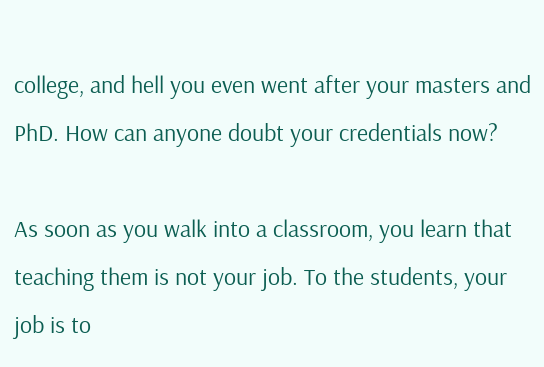college, and hell you even went after your masters and PhD. How can anyone doubt your credentials now?

As soon as you walk into a classroom, you learn that teaching them is not your job. To the students, your job is to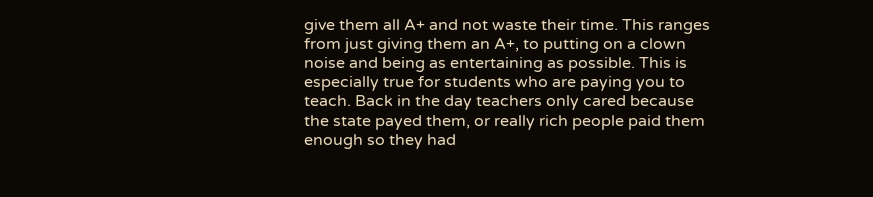give them all A+ and not waste their time. This ranges from just giving them an A+, to putting on a clown noise and being as entertaining as possible. This is especially true for students who are paying you to teach. Back in the day teachers only cared because the state payed them, or really rich people paid them enough so they had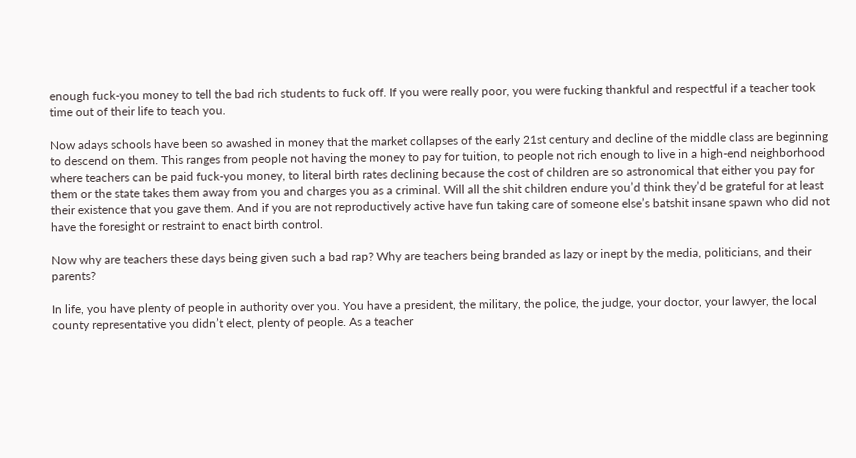enough fuck-you money to tell the bad rich students to fuck off. If you were really poor, you were fucking thankful and respectful if a teacher took time out of their life to teach you.

Now adays schools have been so awashed in money that the market collapses of the early 21st century and decline of the middle class are beginning to descend on them. This ranges from people not having the money to pay for tuition, to people not rich enough to live in a high-end neighborhood where teachers can be paid fuck-you money, to literal birth rates declining because the cost of children are so astronomical that either you pay for them or the state takes them away from you and charges you as a criminal. Will all the shit children endure you’d think they’d be grateful for at least their existence that you gave them. And if you are not reproductively active have fun taking care of someone else’s batshit insane spawn who did not have the foresight or restraint to enact birth control.

Now why are teachers these days being given such a bad rap? Why are teachers being branded as lazy or inept by the media, politicians, and their parents?

In life, you have plenty of people in authority over you. You have a president, the military, the police, the judge, your doctor, your lawyer, the local county representative you didn’t elect, plenty of people. As a teacher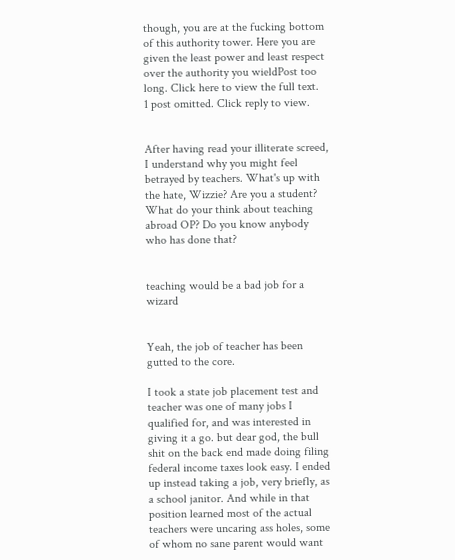though, you are at the fucking bottom of this authority tower. Here you are given the least power and least respect over the authority you wieldPost too long. Click here to view the full text.
1 post omitted. Click reply to view.


After having read your illiterate screed, I understand why you might feel betrayed by teachers. What's up with the hate, Wizzie? Are you a student? What do your think about teaching abroad OP? Do you know anybody who has done that?


teaching would be a bad job for a wizard


Yeah, the job of teacher has been gutted to the core.

I took a state job placement test and teacher was one of many jobs I qualified for, and was interested in giving it a go. but dear god, the bull shit on the back end made doing filing federal income taxes look easy. I ended up instead taking a job, very briefly, as a school janitor. And while in that position learned most of the actual teachers were uncaring ass holes, some of whom no sane parent would want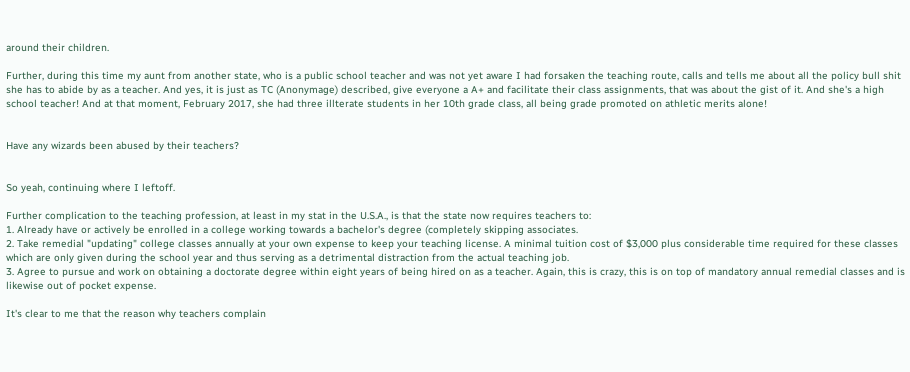around their children.

Further, during this time my aunt from another state, who is a public school teacher and was not yet aware I had forsaken the teaching route, calls and tells me about all the policy bull shit she has to abide by as a teacher. And yes, it is just as TC (Anonymage) described, give everyone a A+ and facilitate their class assignments, that was about the gist of it. And she's a high school teacher! And at that moment, February 2017, she had three illterate students in her 10th grade class, all being grade promoted on athletic merits alone!


Have any wizards been abused by their teachers?


So yeah, continuing where I leftoff.

Further complication to the teaching profession, at least in my stat in the U.S.A., is that the state now requires teachers to:
1. Already have or actively be enrolled in a college working towards a bachelor's degree (completely skipping associates.
2. Take remedial "updating" college classes annually at your own expense to keep your teaching license. A minimal tuition cost of $3,000 plus considerable time required for these classes which are only given during the school year and thus serving as a detrimental distraction from the actual teaching job.
3. Agree to pursue and work on obtaining a doctorate degree within eight years of being hired on as a teacher. Again, this is crazy, this is on top of mandatory annual remedial classes and is likewise out of pocket expense.

It's clear to me that the reason why teachers complain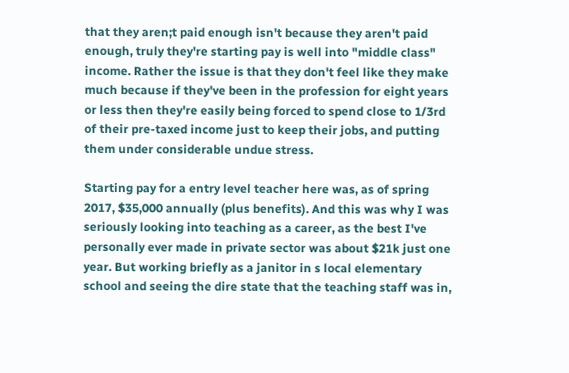that they aren;t paid enough isn't because they aren't paid enough, truly they're starting pay is well into "middle class" income. Rather the issue is that they don't feel like they make much because if they've been in the profession for eight years or less then they're easily being forced to spend close to 1/3rd of their pre-taxed income just to keep their jobs, and putting them under considerable undue stress.

Starting pay for a entry level teacher here was, as of spring 2017, $35,000 annually (plus benefits). And this was why I was seriously looking into teaching as a career, as the best I've personally ever made in private sector was about $21k just one year. But working briefly as a janitor in s local elementary school and seeing the dire state that the teaching staff was in,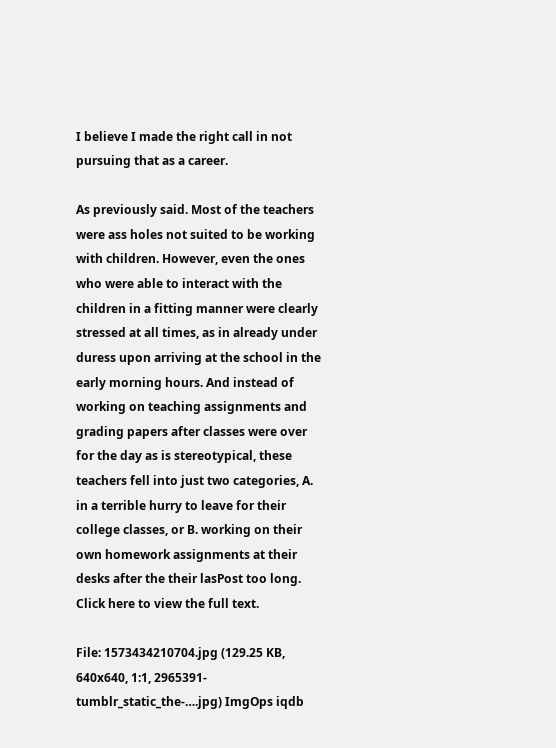I believe I made the right call in not pursuing that as a career.

As previously said. Most of the teachers were ass holes not suited to be working with children. However, even the ones who were able to interact with the children in a fitting manner were clearly stressed at all times, as in already under duress upon arriving at the school in the early morning hours. And instead of working on teaching assignments and grading papers after classes were over for the day as is stereotypical, these teachers fell into just two categories, A. in a terrible hurry to leave for their college classes, or B. working on their own homework assignments at their desks after the their lasPost too long. Click here to view the full text.

File: 1573434210704.jpg (129.25 KB, 640x640, 1:1, 2965391-tumblr_static_the-….jpg) ImgOps iqdb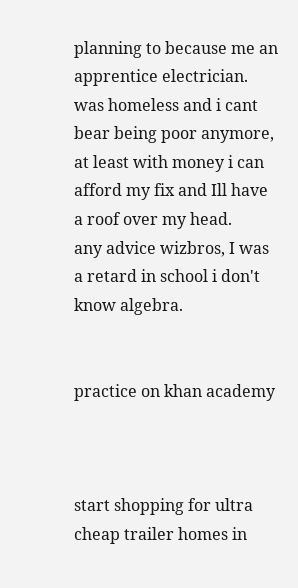planning to because me an apprentice electrician. was homeless and i cant bear being poor anymore, at least with money i can afford my fix and Ill have a roof over my head.
any advice wizbros, I was a retard in school i don't know algebra.


practice on khan academy



start shopping for ultra cheap trailer homes in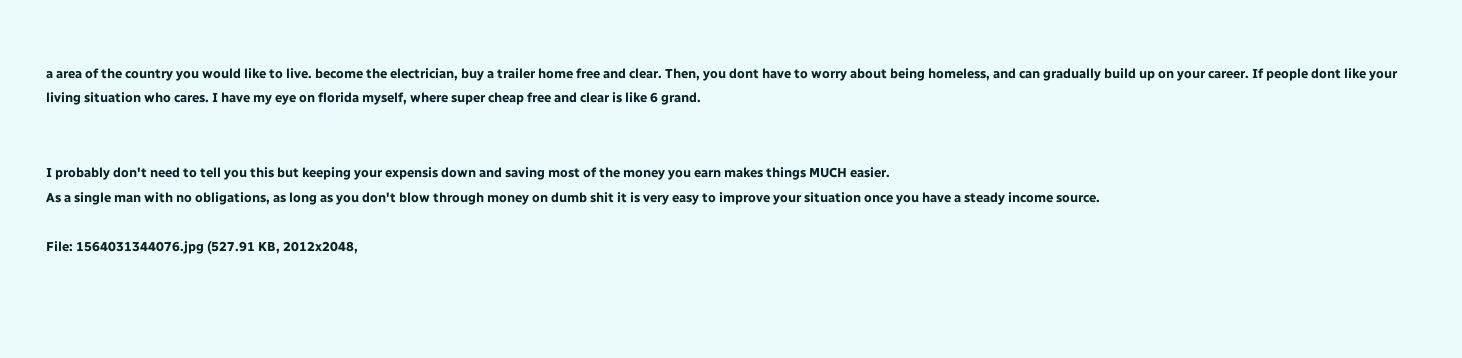a area of the country you would like to live. become the electrician, buy a trailer home free and clear. Then, you dont have to worry about being homeless, and can gradually build up on your career. If people dont like your living situation who cares. I have my eye on florida myself, where super cheap free and clear is like 6 grand.


I probably don't need to tell you this but keeping your expensis down and saving most of the money you earn makes things MUCH easier.
As a single man with no obligations, as long as you don't blow through money on dumb shit it is very easy to improve your situation once you have a steady income source.

File: 1564031344076.jpg (527.91 KB, 2012x2048,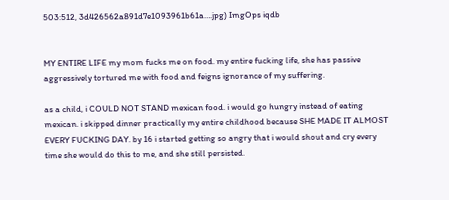503:512, 3d426562a891d7e1093961b61a….jpg) ImgOps iqdb


MY ENTIRE LIFE my mom fucks me on food. my entire fucking life, she has passive aggressively tortured me with food and feigns ignorance of my suffering.

as a child, i COULD NOT STAND mexican food. i would go hungry instead of eating mexican. i skipped dinner practically my entire childhood because SHE MADE IT ALMOST EVERY FUCKING DAY. by 16 i started getting so angry that i would shout and cry every time she would do this to me, and she still persisted.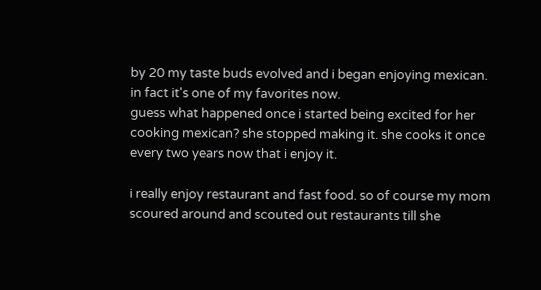by 20 my taste buds evolved and i began enjoying mexican. in fact it's one of my favorites now.
guess what happened once i started being excited for her cooking mexican? she stopped making it. she cooks it once every two years now that i enjoy it.

i really enjoy restaurant and fast food. so of course my mom scoured around and scouted out restaurants till she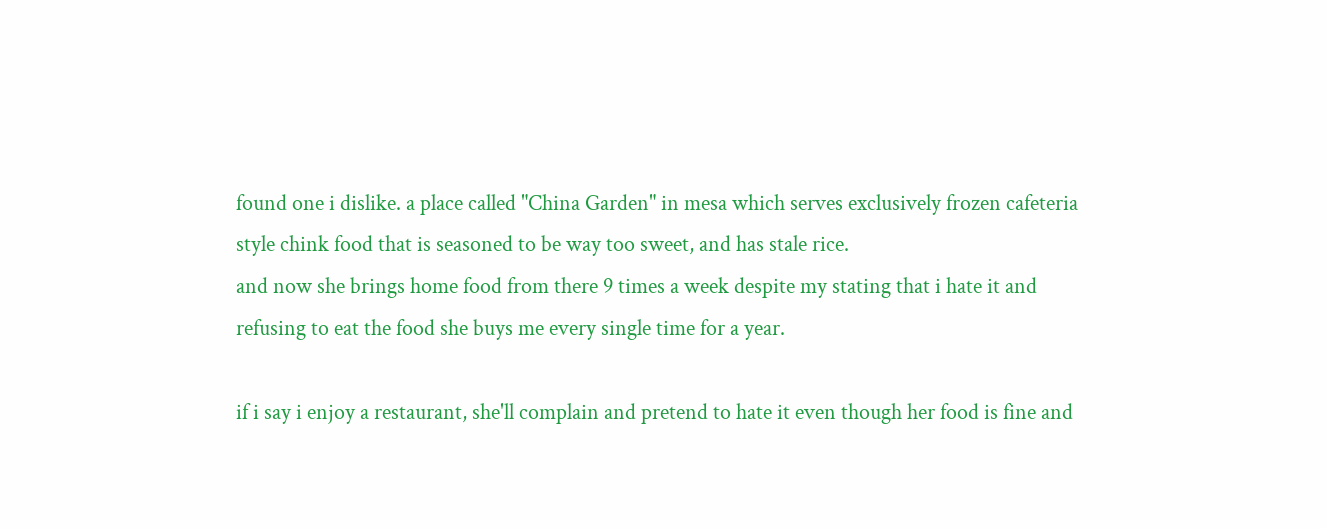found one i dislike. a place called "China Garden" in mesa which serves exclusively frozen cafeteria style chink food that is seasoned to be way too sweet, and has stale rice.
and now she brings home food from there 9 times a week despite my stating that i hate it and refusing to eat the food she buys me every single time for a year.

if i say i enjoy a restaurant, she'll complain and pretend to hate it even though her food is fine and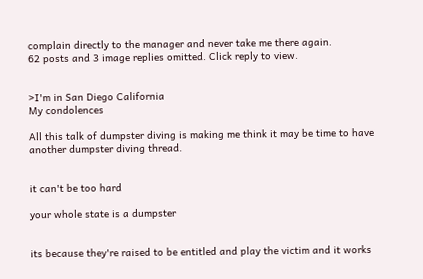complain directly to the manager and never take me there again.
62 posts and 3 image replies omitted. Click reply to view.


>I'm in San Diego California
My condolences

All this talk of dumpster diving is making me think it may be time to have another dumpster diving thread.


it can't be too hard

your whole state is a dumpster


its because they're raised to be entitled and play the victim and it works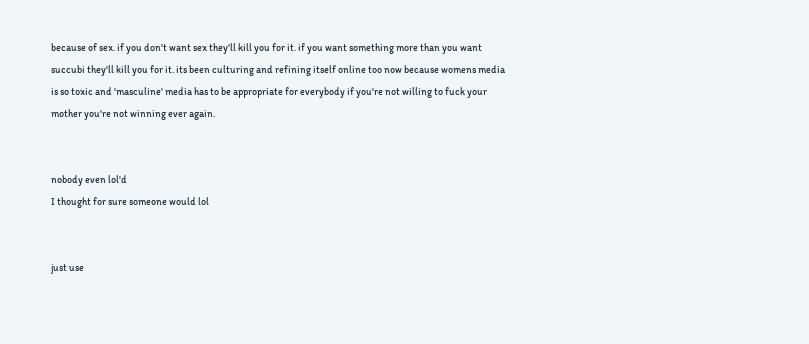because of sex. if you don't want sex they'll kill you for it. if you want something more than you want succubi they'll kill you for it. its been culturing and refining itself online too now because womens media is so toxic and 'masculine' media has to be appropriate for everybody if you're not willing to fuck your mother you're not winning ever again.


nobody even lol'd
I thought for sure someone would lol


just use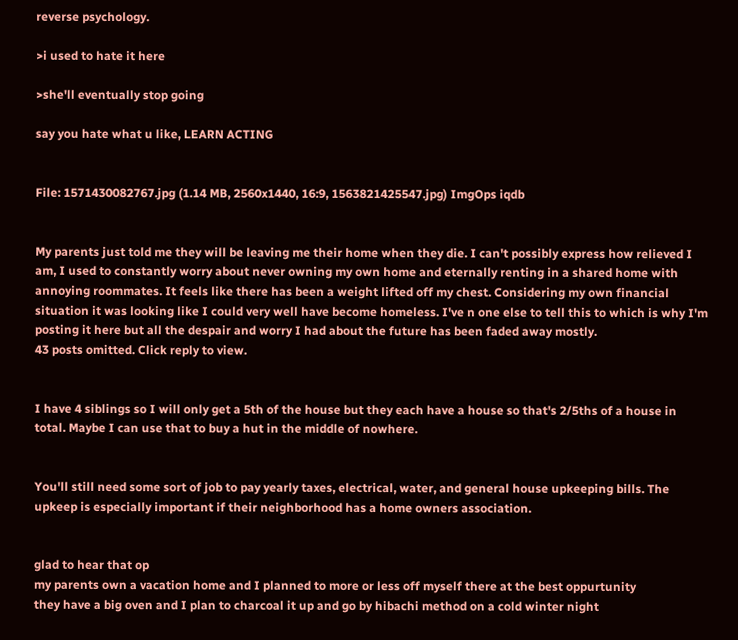reverse psychology.

>i used to hate it here

>she'll eventually stop going

say you hate what u like, LEARN ACTING


File: 1571430082767.jpg (1.14 MB, 2560x1440, 16:9, 1563821425547.jpg) ImgOps iqdb


My parents just told me they will be leaving me their home when they die. I can't possibly express how relieved I am, I used to constantly worry about never owning my own home and eternally renting in a shared home with annoying roommates. It feels like there has been a weight lifted off my chest. Considering my own financial situation it was looking like I could very well have become homeless. I've n one else to tell this to which is why I'm posting it here but all the despair and worry I had about the future has been faded away mostly.
43 posts omitted. Click reply to view.


I have 4 siblings so I will only get a 5th of the house but they each have a house so that's 2/5ths of a house in total. Maybe I can use that to buy a hut in the middle of nowhere.


You'll still need some sort of job to pay yearly taxes, electrical, water, and general house upkeeping bills. The upkeep is especially important if their neighborhood has a home owners association.


glad to hear that op
my parents own a vacation home and I planned to more or less off myself there at the best oppurtunity
they have a big oven and I plan to charcoal it up and go by hibachi method on a cold winter night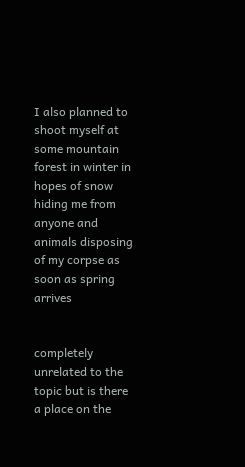I also planned to shoot myself at some mountain forest in winter in hopes of snow hiding me from anyone and animals disposing of my corpse as soon as spring arrives


completely unrelated to the topic but is there a place on the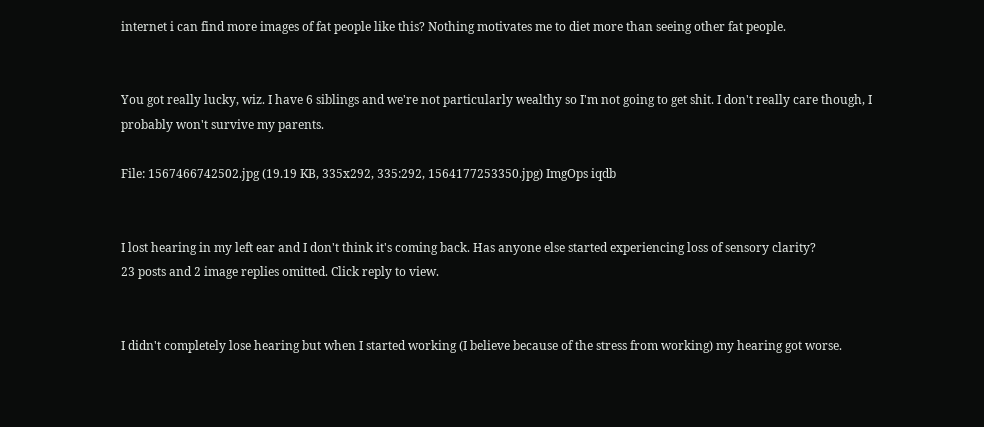internet i can find more images of fat people like this? Nothing motivates me to diet more than seeing other fat people.


You got really lucky, wiz. I have 6 siblings and we're not particularly wealthy so I'm not going to get shit. I don't really care though, I probably won't survive my parents.

File: 1567466742502.jpg (19.19 KB, 335x292, 335:292, 1564177253350.jpg) ImgOps iqdb


I lost hearing in my left ear and I don't think it's coming back. Has anyone else started experiencing loss of sensory clarity?
23 posts and 2 image replies omitted. Click reply to view.


I didn't completely lose hearing but when I started working (I believe because of the stress from working) my hearing got worse.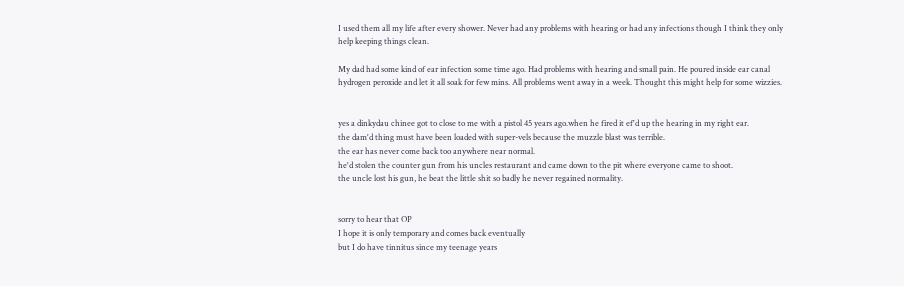I used them all my life after every shower. Never had any problems with hearing or had any infections though I think they only help keeping things clean.

My dad had some kind of ear infection some time ago. Had problems with hearing and small pain. He poured inside ear canal hydrogen peroxide and let it all soak for few mins. All problems went away in a week. Thought this might help for some wizzies.


yes a dinkydau chinee got to close to me with a pistol 45 years ago.when he fired it ef'd up the hearing in my right ear.
the dam'd thing must have been loaded with super-vels because the muzzle blast was terrible.
the ear has never come back too anywhere near normal.
he'd stolen the counter gun from his uncles restaurant and came down to the pit where everyone came to shoot.
the uncle lost his gun, he beat the little shit so badly he never regained normality.


sorry to hear that OP
I hope it is only temporary and comes back eventually
but I do have tinnitus since my teenage years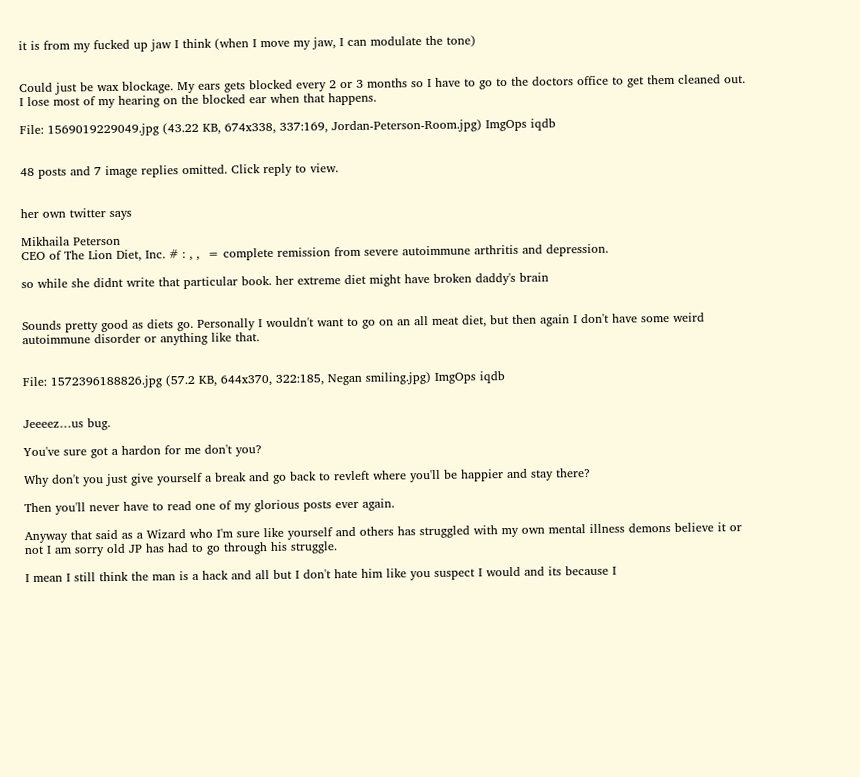it is from my fucked up jaw I think (when I move my jaw, I can modulate the tone)


Could just be wax blockage. My ears gets blocked every 2 or 3 months so I have to go to the doctors office to get them cleaned out. I lose most of my hearing on the blocked ear when that happens.

File: 1569019229049.jpg (43.22 KB, 674x338, 337:169, Jordan-Peterson-Room.jpg) ImgOps iqdb


48 posts and 7 image replies omitted. Click reply to view.


her own twitter says

Mikhaila Peterson
CEO of The Lion Diet, Inc. # : , ,  = complete remission from severe autoimmune arthritis and depression.

so while she didnt write that particular book. her extreme diet might have broken daddy's brain


Sounds pretty good as diets go. Personally I wouldn't want to go on an all meat diet, but then again I don't have some weird autoimmune disorder or anything like that.


File: 1572396188826.jpg (57.2 KB, 644x370, 322:185, Negan smiling.jpg) ImgOps iqdb


Jeeeez…us bug.

You've sure got a hardon for me don't you?

Why don't you just give yourself a break and go back to revleft where you'll be happier and stay there?

Then you'll never have to read one of my glorious posts ever again.

Anyway that said as a Wizard who I'm sure like yourself and others has struggled with my own mental illness demons believe it or not I am sorry old JP has had to go through his struggle.

I mean I still think the man is a hack and all but I don't hate him like you suspect I would and its because I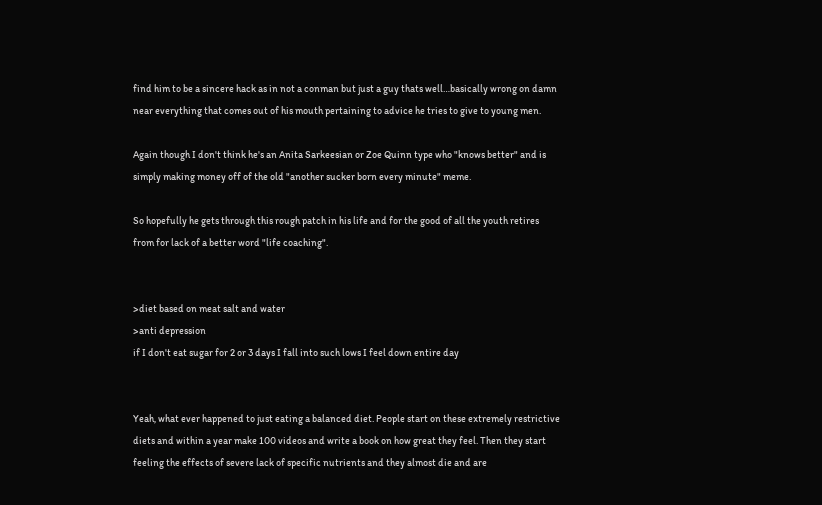find him to be a sincere hack as in not a conman but just a guy thats well…basically wrong on damn near everything that comes out of his mouth pertaining to advice he tries to give to young men.

Again though I don't think he's an Anita Sarkeesian or Zoe Quinn type who "knows better" and is simply making money off of the old "another sucker born every minute" meme.

So hopefully he gets through this rough patch in his life and for the good of all the youth retires from for lack of a better word "life coaching".


>diet based on meat salt and water
>anti depression
if I don't eat sugar for 2 or 3 days I fall into such lows I feel down entire day


Yeah, what ever happened to just eating a balanced diet. People start on these extremely restrictive diets and within a year make 100 videos and write a book on how great they feel. Then they start feeling the effects of severe lack of specific nutrients and they almost die and are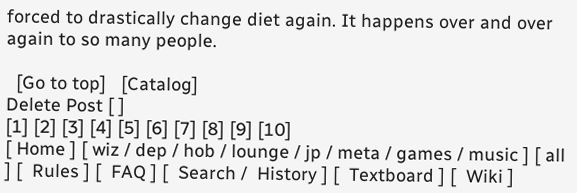forced to drastically change diet again. It happens over and over again to so many people.

  [Go to top]   [Catalog]
Delete Post [ ]
[1] [2] [3] [4] [5] [6] [7] [8] [9] [10]
[ Home ] [ wiz / dep / hob / lounge / jp / meta / games / music ] [ all ] [  Rules ] [  FAQ ] [  Search /  History ] [  Textboard ] [  Wiki ]